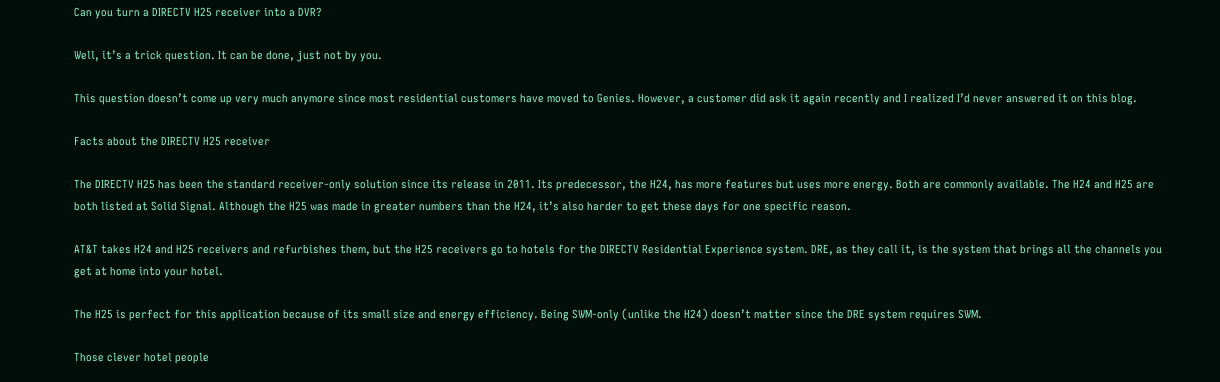Can you turn a DIRECTV H25 receiver into a DVR?

Well, it’s a trick question. It can be done, just not by you.

This question doesn’t come up very much anymore since most residential customers have moved to Genies. However, a customer did ask it again recently and I realized I’d never answered it on this blog.

Facts about the DIRECTV H25 receiver

The DIRECTV H25 has been the standard receiver-only solution since its release in 2011. Its predecessor, the H24, has more features but uses more energy. Both are commonly available. The H24 and H25 are both listed at Solid Signal. Although the H25 was made in greater numbers than the H24, it’s also harder to get these days for one specific reason.

AT&T takes H24 and H25 receivers and refurbishes them, but the H25 receivers go to hotels for the DIRECTV Residential Experience system. DRE, as they call it, is the system that brings all the channels you get at home into your hotel.

The H25 is perfect for this application because of its small size and energy efficiency. Being SWM-only (unlike the H24) doesn’t matter since the DRE system requires SWM.

Those clever hotel people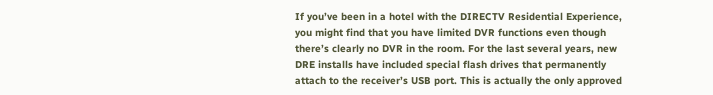If you’ve been in a hotel with the DIRECTV Residential Experience, you might find that you have limited DVR functions even though there’s clearly no DVR in the room. For the last several years, new DRE installs have included special flash drives that permanently attach to the receiver’s USB port. This is actually the only approved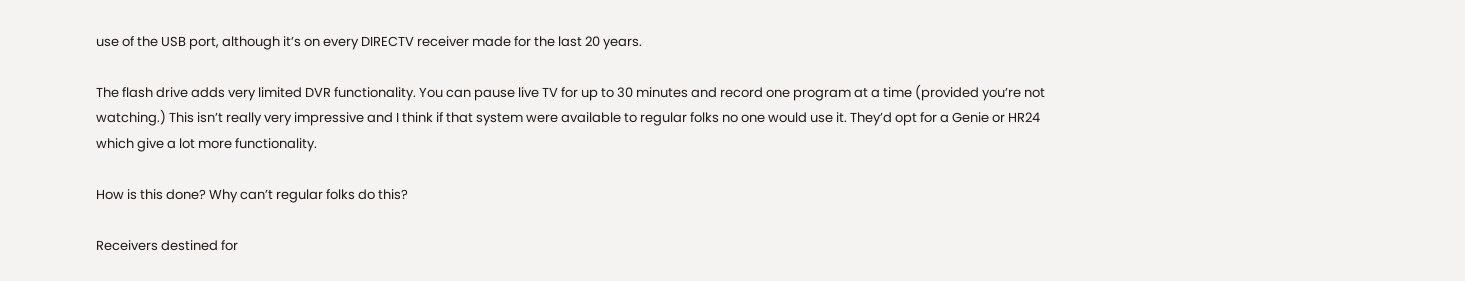use of the USB port, although it’s on every DIRECTV receiver made for the last 20 years.

The flash drive adds very limited DVR functionality. You can pause live TV for up to 30 minutes and record one program at a time (provided you’re not watching.) This isn’t really very impressive and I think if that system were available to regular folks no one would use it. They’d opt for a Genie or HR24 which give a lot more functionality.

How is this done? Why can’t regular folks do this?

Receivers destined for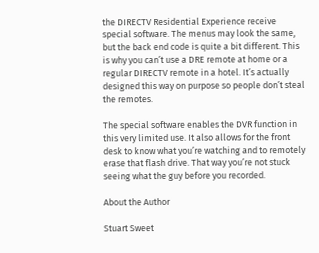the DIRECTV Residential Experience receive special software. The menus may look the same, but the back end code is quite a bit different. This is why you can’t use a DRE remote at home or a regular DIRECTV remote in a hotel. It’s actually designed this way on purpose so people don’t steal the remotes.

The special software enables the DVR function in this very limited use. It also allows for the front desk to know what you’re watching and to remotely erase that flash drive. That way you’re not stuck seeing what the guy before you recorded.

About the Author

Stuart Sweet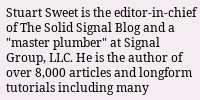Stuart Sweet is the editor-in-chief of The Solid Signal Blog and a "master plumber" at Signal Group, LLC. He is the author of over 8,000 articles and longform tutorials including many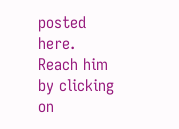posted here. Reach him by clicking on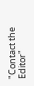"Contact the Editor"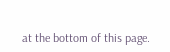at the bottom of this page.